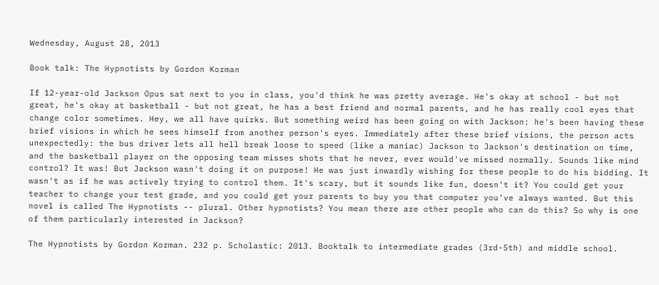Wednesday, August 28, 2013

Book talk: The Hypnotists by Gordon Korman

If 12-year-old Jackson Opus sat next to you in class, you'd think he was pretty average. He's okay at school - but not great, he's okay at basketball - but not great, he has a best friend and normal parents, and he has really cool eyes that change color sometimes. Hey, we all have quirks. But something weird has been going on with Jackson: he's been having these brief visions in which he sees himself from another person's eyes. Immediately after these brief visions, the person acts unexpectedly: the bus driver lets all hell break loose to speed (like a maniac) Jackson to Jackson's destination on time, and the basketball player on the opposing team misses shots that he never, ever would've missed normally. Sounds like mind control? It was! But Jackson wasn't doing it on purpose! He was just inwardly wishing for these people to do his bidding. It wasn't as if he was actively trying to control them. It's scary, but it sounds like fun, doesn't it? You could get your teacher to change your test grade, and you could get your parents to buy you that computer you've always wanted. But this novel is called The Hypnotists -- plural. Other hypnotists? You mean there are other people who can do this? So why is one of them particularly interested in Jackson?

The Hypnotists by Gordon Korman. 232 p. Scholastic: 2013. Booktalk to intermediate grades (3rd-5th) and middle school.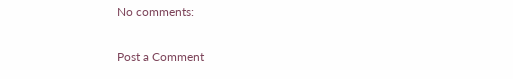No comments:

Post a Comment